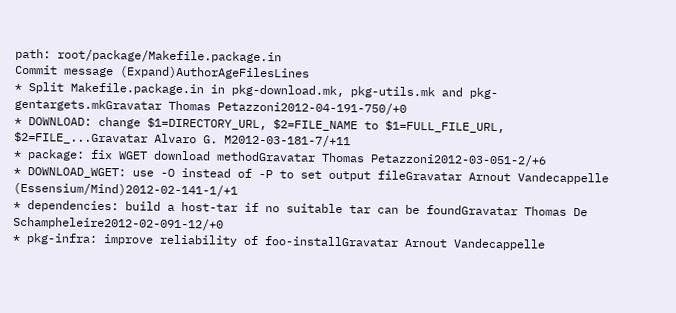path: root/package/Makefile.package.in
Commit message (Expand)AuthorAgeFilesLines
* Split Makefile.package.in in pkg-download.mk, pkg-utils.mk and pkg-gentargets.mkGravatar Thomas Petazzoni2012-04-191-750/+0
* DOWNLOAD: change $1=DIRECTORY_URL, $2=FILE_NAME to $1=FULL_FILE_URL, $2=FILE_...Gravatar Alvaro G. M2012-03-181-7/+11
* package: fix WGET download methodGravatar Thomas Petazzoni2012-03-051-2/+6
* DOWNLOAD_WGET: use -O instead of -P to set output fileGravatar Arnout Vandecappelle (Essensium/Mind)2012-02-141-1/+1
* dependencies: build a host-tar if no suitable tar can be foundGravatar Thomas De Schampheleire2012-02-091-12/+0
* pkg-infra: improve reliability of foo-installGravatar Arnout Vandecappelle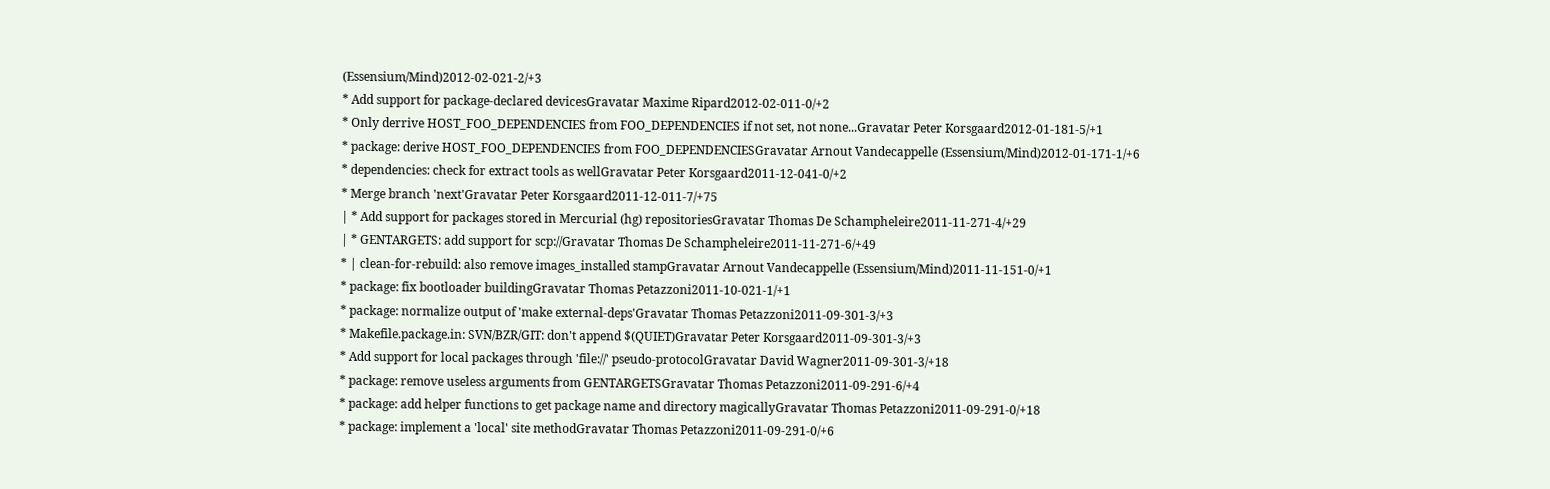(Essensium/Mind)2012-02-021-2/+3
* Add support for package-declared devicesGravatar Maxime Ripard2012-02-011-0/+2
* Only derrive HOST_FOO_DEPENDENCIES from FOO_DEPENDENCIES if not set, not none...Gravatar Peter Korsgaard2012-01-181-5/+1
* package: derive HOST_FOO_DEPENDENCIES from FOO_DEPENDENCIESGravatar Arnout Vandecappelle (Essensium/Mind)2012-01-171-1/+6
* dependencies: check for extract tools as wellGravatar Peter Korsgaard2011-12-041-0/+2
* Merge branch 'next'Gravatar Peter Korsgaard2011-12-011-7/+75
| * Add support for packages stored in Mercurial (hg) repositoriesGravatar Thomas De Schampheleire2011-11-271-4/+29
| * GENTARGETS: add support for scp://Gravatar Thomas De Schampheleire2011-11-271-6/+49
* | clean-for-rebuild: also remove images_installed stampGravatar Arnout Vandecappelle (Essensium/Mind)2011-11-151-0/+1
* package: fix bootloader buildingGravatar Thomas Petazzoni2011-10-021-1/+1
* package: normalize output of 'make external-deps'Gravatar Thomas Petazzoni2011-09-301-3/+3
* Makefile.package.in: SVN/BZR/GIT: don't append $(QUIET)Gravatar Peter Korsgaard2011-09-301-3/+3
* Add support for local packages through 'file://' pseudo-protocolGravatar David Wagner2011-09-301-3/+18
* package: remove useless arguments from GENTARGETSGravatar Thomas Petazzoni2011-09-291-6/+4
* package: add helper functions to get package name and directory magicallyGravatar Thomas Petazzoni2011-09-291-0/+18
* package: implement a 'local' site methodGravatar Thomas Petazzoni2011-09-291-0/+6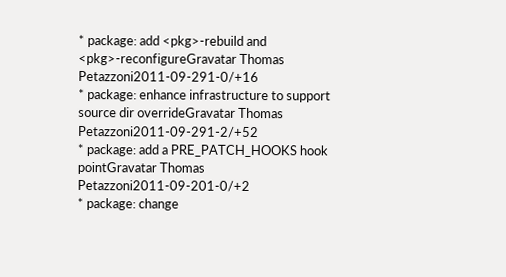* package: add <pkg>-rebuild and <pkg>-reconfigureGravatar Thomas Petazzoni2011-09-291-0/+16
* package: enhance infrastructure to support source dir overrideGravatar Thomas Petazzoni2011-09-291-2/+52
* package: add a PRE_PATCH_HOOKS hook pointGravatar Thomas Petazzoni2011-09-201-0/+2
* package: change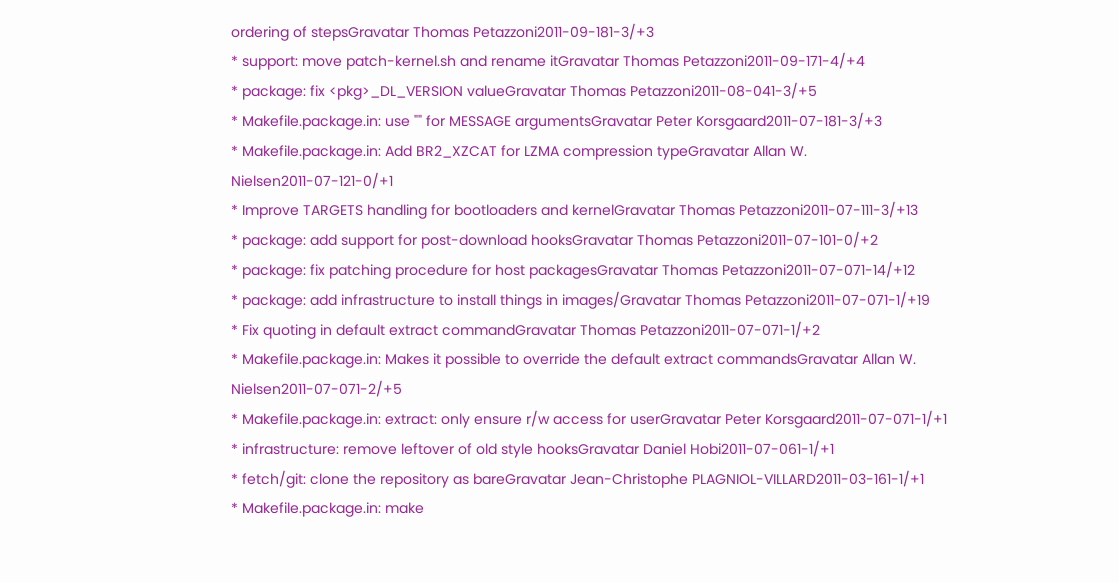ordering of stepsGravatar Thomas Petazzoni2011-09-181-3/+3
* support: move patch-kernel.sh and rename itGravatar Thomas Petazzoni2011-09-171-4/+4
* package: fix <pkg>_DL_VERSION valueGravatar Thomas Petazzoni2011-08-041-3/+5
* Makefile.package.in: use "" for MESSAGE argumentsGravatar Peter Korsgaard2011-07-181-3/+3
* Makefile.package.in: Add BR2_XZCAT for LZMA compression typeGravatar Allan W. Nielsen2011-07-121-0/+1
* Improve TARGETS handling for bootloaders and kernelGravatar Thomas Petazzoni2011-07-111-3/+13
* package: add support for post-download hooksGravatar Thomas Petazzoni2011-07-101-0/+2
* package: fix patching procedure for host packagesGravatar Thomas Petazzoni2011-07-071-14/+12
* package: add infrastructure to install things in images/Gravatar Thomas Petazzoni2011-07-071-1/+19
* Fix quoting in default extract commandGravatar Thomas Petazzoni2011-07-071-1/+2
* Makefile.package.in: Makes it possible to override the default extract commandsGravatar Allan W. Nielsen2011-07-071-2/+5
* Makefile.package.in: extract: only ensure r/w access for userGravatar Peter Korsgaard2011-07-071-1/+1
* infrastructure: remove leftover of old style hooksGravatar Daniel Hobi2011-07-061-1/+1
* fetch/git: clone the repository as bareGravatar Jean-Christophe PLAGNIOL-VILLARD2011-03-161-1/+1
* Makefile.package.in: make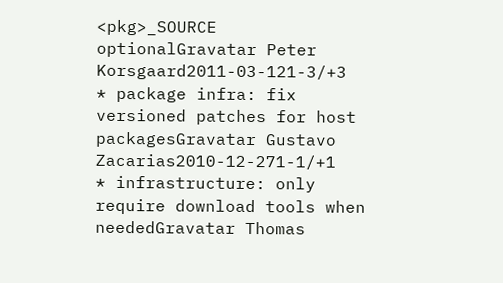<pkg>_SOURCE optionalGravatar Peter Korsgaard2011-03-121-3/+3
* package infra: fix versioned patches for host packagesGravatar Gustavo Zacarias2010-12-271-1/+1
* infrastructure: only require download tools when neededGravatar Thomas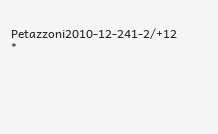Petazzoni2010-12-241-2/+12
*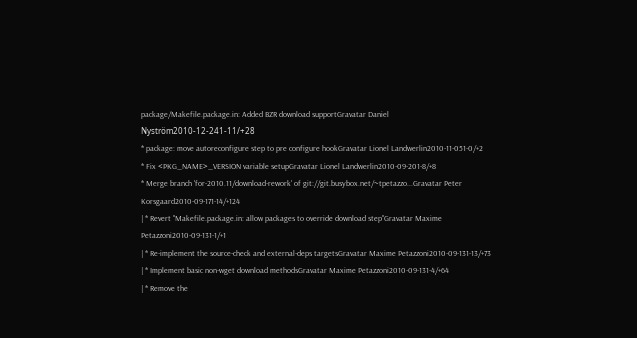package/Makefile.package.in: Added BZR download supportGravatar Daniel Nyström2010-12-241-11/+28
* package: move autoreconfigure step to pre configure hookGravatar Lionel Landwerlin2010-11-051-0/+2
* Fix <PKG_NAME>_VERSION variable setupGravatar Lionel Landwerlin2010-09-201-8/+8
* Merge branch 'for-2010.11/download-rework' of git://git.busybox.net/~tpetazzo...Gravatar Peter Korsgaard2010-09-171-14/+124
| * Revert "Makefile.package.in: allow packages to override download step"Gravatar Maxime Petazzoni2010-09-131-1/+1
| * Re-implement the source-check and external-deps targetsGravatar Maxime Petazzoni2010-09-131-13/+73
| * Implement basic non-wget download methodsGravatar Maxime Petazzoni2010-09-131-4/+64
| * Remove the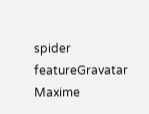spider featureGravatar Maxime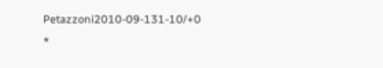Petazzoni2010-09-131-10/+0
*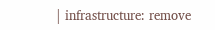| infrastructure: remove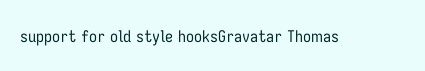support for old style hooksGravatar Thomas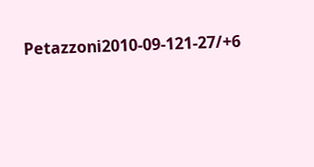Petazzoni2010-09-121-27/+6